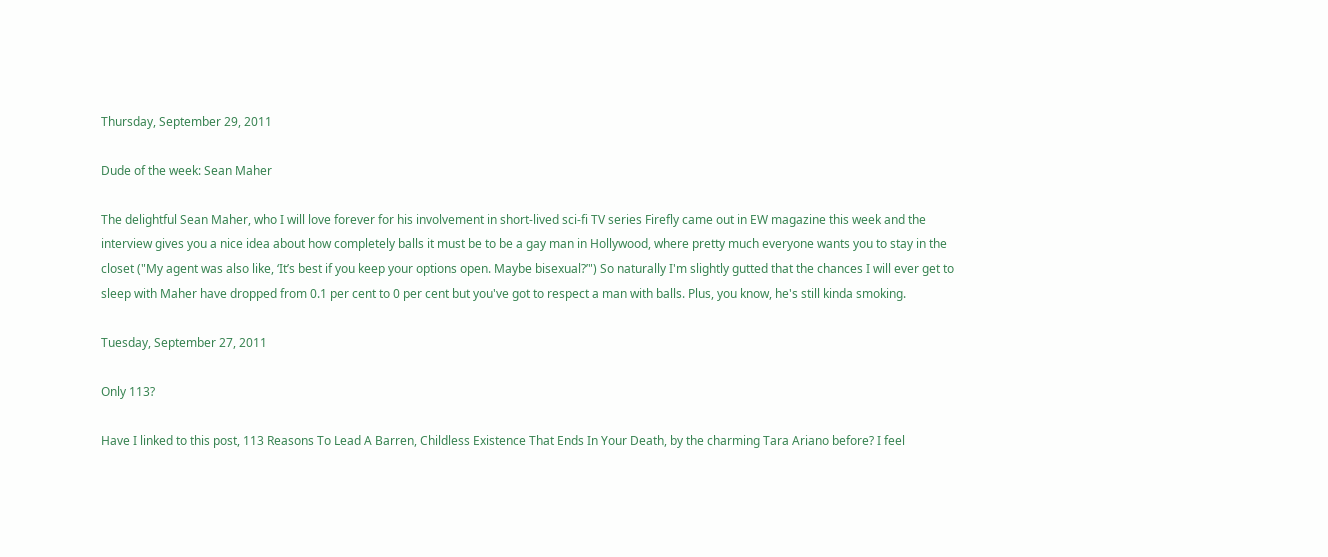Thursday, September 29, 2011

Dude of the week: Sean Maher

The delightful Sean Maher, who I will love forever for his involvement in short-lived sci-fi TV series Firefly came out in EW magazine this week and the interview gives you a nice idea about how completely balls it must be to be a gay man in Hollywood, where pretty much everyone wants you to stay in the closet ("My agent was also like, ‘It’s best if you keep your options open. Maybe bisexual?’") So naturally I'm slightly gutted that the chances I will ever get to sleep with Maher have dropped from 0.1 per cent to 0 per cent but you've got to respect a man with balls. Plus, you know, he's still kinda smoking.

Tuesday, September 27, 2011

Only 113?

Have I linked to this post, 113 Reasons To Lead A Barren, Childless Existence That Ends In Your Death, by the charming Tara Ariano before? I feel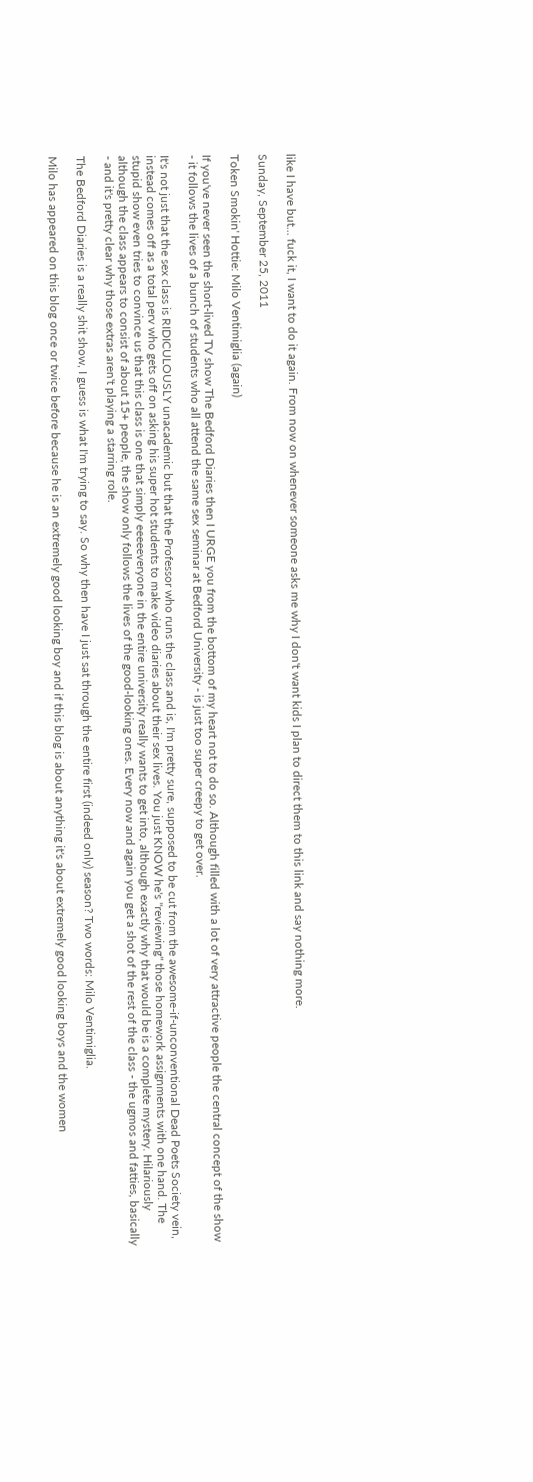like I have but... fuck it, I want to do it again. From now on whenever someone asks me why I don't want kids I plan to direct them to this link and say nothing more.

Sunday, September 25, 2011

Token Smokin' Hottie: Milo Ventimiglia (again)

If you've never seen the short-lived TV show The Bedford Diaries then I URGE you from the bottom of my heart not to do so. Although filled with a lot of very attractive people the central concept of the show - it follows the lives of a bunch of students who all attend the same sex seminar at Bedford University - is just too super creepy to get over.

It's not just that the sex class is RIDICULOUSLY unacademic but that the Professor who runs the class and is, I'm pretty sure, supposed to be cut from the awesome-if-unconventional Dead Poets Society vein, instead comes off as a total perv who gets off on asking his super hot students to make video diaries about their sex lives. You just KNOW he's "reviewing" those homework assignments with one hand. The stupid show even tries to convince us that this class is one that simply eeeeeveryone in the entire university really wants to get into, although exactly why that would be is a complete mystery. Hilariously although the class appears to consist of about 15+ people, the show only follows the lives of the good-looking ones. Every now and again you get a shot of the rest of the class - the ugmos and fatties, basically - and it's pretty clear why those extras aren't playing a starring role.

The Bedford Diaries is a really shit show, I guess is what I'm trying to say. So why then have I just sat through the entire first (indeed only) season? Two words: Milo Ventimiglia.

Milo has appeared on this blog once or twice before because he is an extremely good looking boy and if this blog is about anything it's about extremely good looking boys and the women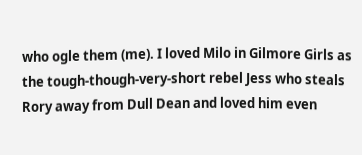who ogle them (me). I loved Milo in Gilmore Girls as the tough-though-very-short rebel Jess who steals Rory away from Dull Dean and loved him even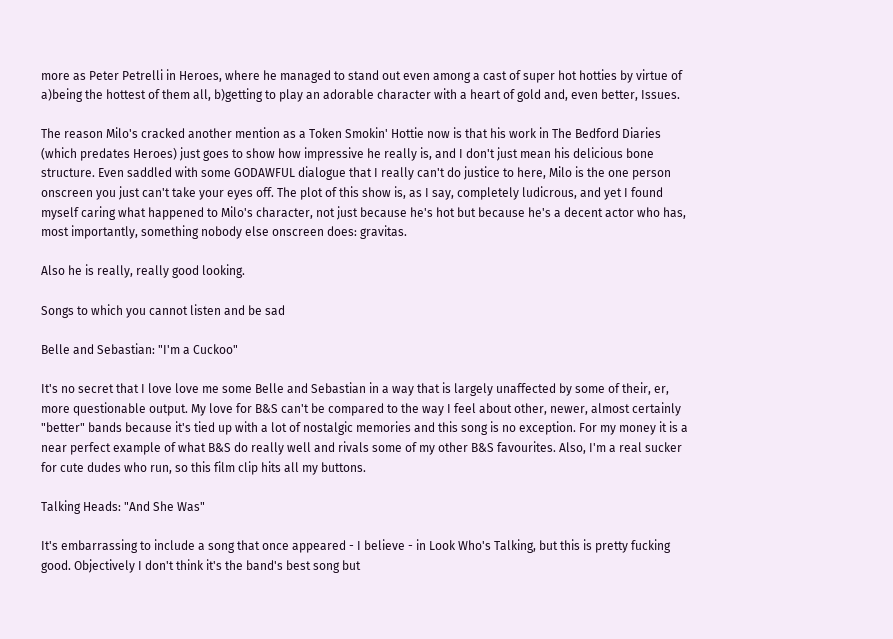more as Peter Petrelli in Heroes, where he managed to stand out even among a cast of super hot hotties by virtue of a)being the hottest of them all, b)getting to play an adorable character with a heart of gold and, even better, Issues.

The reason Milo's cracked another mention as a Token Smokin' Hottie now is that his work in The Bedford Diaries (which predates Heroes) just goes to show how impressive he really is, and I don't just mean his delicious bone structure. Even saddled with some GODAWFUL dialogue that I really can't do justice to here, Milo is the one person onscreen you just can't take your eyes off. The plot of this show is, as I say, completely ludicrous, and yet I found myself caring what happened to Milo's character, not just because he's hot but because he's a decent actor who has, most importantly, something nobody else onscreen does: gravitas.

Also he is really, really good looking.

Songs to which you cannot listen and be sad

Belle and Sebastian: "I'm a Cuckoo"

It's no secret that I love love me some Belle and Sebastian in a way that is largely unaffected by some of their, er, more questionable output. My love for B&S can't be compared to the way I feel about other, newer, almost certainly "better" bands because it's tied up with a lot of nostalgic memories and this song is no exception. For my money it is a near perfect example of what B&S do really well and rivals some of my other B&S favourites. Also, I'm a real sucker for cute dudes who run, so this film clip hits all my buttons.

Talking Heads: "And She Was"

It's embarrassing to include a song that once appeared - I believe - in Look Who's Talking, but this is pretty fucking good. Objectively I don't think it's the band's best song but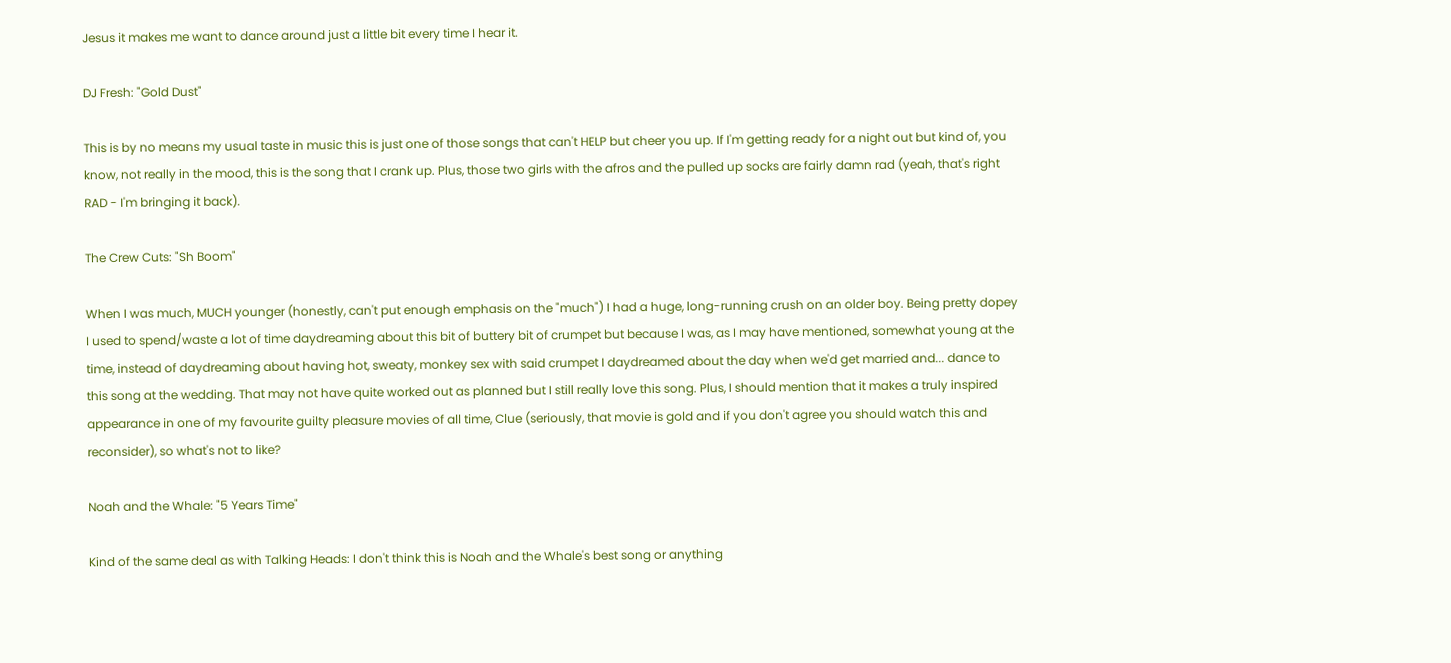Jesus it makes me want to dance around just a little bit every time I hear it.

DJ Fresh: "Gold Dust"

This is by no means my usual taste in music this is just one of those songs that can't HELP but cheer you up. If I'm getting ready for a night out but kind of, you know, not really in the mood, this is the song that I crank up. Plus, those two girls with the afros and the pulled up socks are fairly damn rad (yeah, that's right RAD - I'm bringing it back).

The Crew Cuts: "Sh Boom"

When I was much, MUCH younger (honestly, can't put enough emphasis on the "much") I had a huge, long-running crush on an older boy. Being pretty dopey I used to spend/waste a lot of time daydreaming about this bit of buttery bit of crumpet but because I was, as I may have mentioned, somewhat young at the time, instead of daydreaming about having hot, sweaty, monkey sex with said crumpet I daydreamed about the day when we'd get married and... dance to this song at the wedding. That may not have quite worked out as planned but I still really love this song. Plus, I should mention that it makes a truly inspired appearance in one of my favourite guilty pleasure movies of all time, Clue (seriously, that movie is gold and if you don't agree you should watch this and reconsider), so what's not to like?

Noah and the Whale: "5 Years Time"

Kind of the same deal as with Talking Heads: I don't think this is Noah and the Whale's best song or anything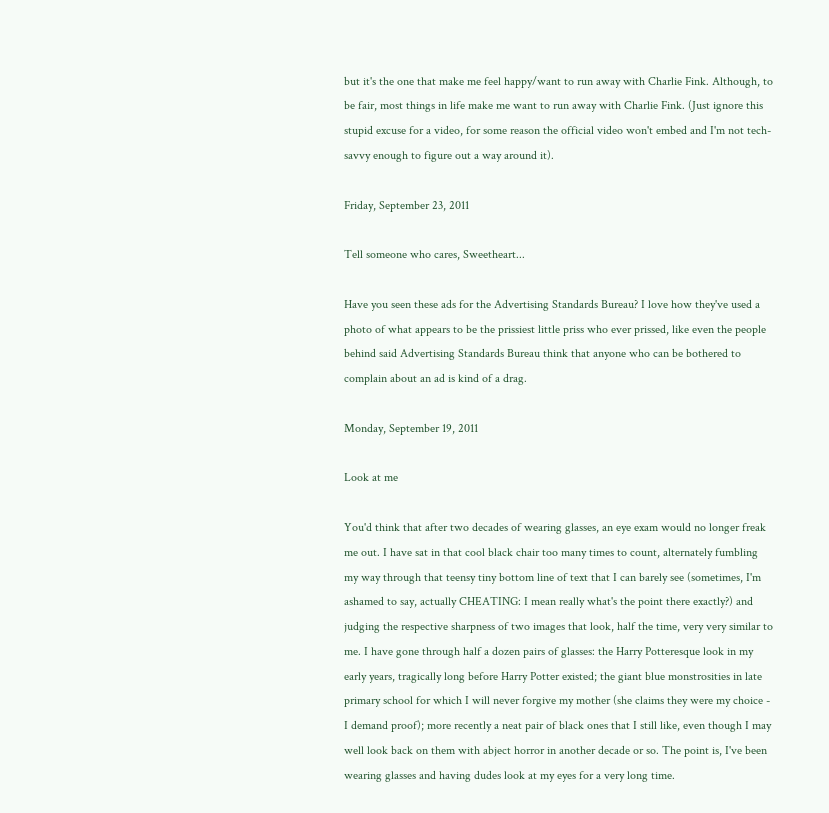but it's the one that make me feel happy/want to run away with Charlie Fink. Although, to be fair, most things in life make me want to run away with Charlie Fink. (Just ignore this stupid excuse for a video, for some reason the official video won't embed and I'm not tech-savvy enough to figure out a way around it).

Friday, September 23, 2011

Tell someone who cares, Sweetheart...

Have you seen these ads for the Advertising Standards Bureau? I love how they've used a photo of what appears to be the prissiest little priss who ever prissed, like even the people behind said Advertising Standards Bureau think that anyone who can be bothered to complain about an ad is kind of a drag.

Monday, September 19, 2011

Look at me

You'd think that after two decades of wearing glasses, an eye exam would no longer freak me out. I have sat in that cool black chair too many times to count, alternately fumbling my way through that teensy tiny bottom line of text that I can barely see (sometimes, I'm ashamed to say, actually CHEATING: I mean really what's the point there exactly?) and judging the respective sharpness of two images that look, half the time, very very similar to me. I have gone through half a dozen pairs of glasses: the Harry Potteresque look in my early years, tragically long before Harry Potter existed; the giant blue monstrosities in late primary school for which I will never forgive my mother (she claims they were my choice - I demand proof); more recently a neat pair of black ones that I still like, even though I may well look back on them with abject horror in another decade or so. The point is, I've been wearing glasses and having dudes look at my eyes for a very long time.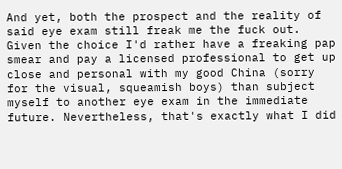And yet, both the prospect and the reality of said eye exam still freak me the fuck out. Given the choice I'd rather have a freaking pap smear and pay a licensed professional to get up close and personal with my good China (sorry for the visual, squeamish boys) than subject myself to another eye exam in the immediate future. Nevertheless, that's exactly what I did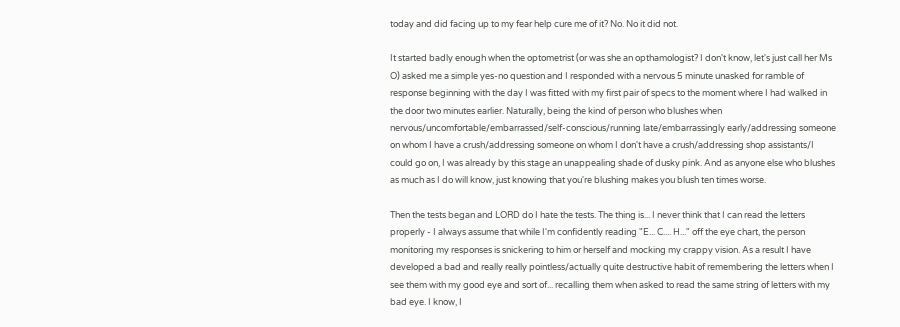today and did facing up to my fear help cure me of it? No. No it did not.

It started badly enough when the optometrist (or was she an opthamologist? I don't know, let's just call her Ms O) asked me a simple yes-no question and I responded with a nervous 5 minute unasked for ramble of response beginning with the day I was fitted with my first pair of specs to the moment where I had walked in the door two minutes earlier. Naturally, being the kind of person who blushes when nervous/uncomfortable/embarrassed/self-conscious/running late/embarrassingly early/addressing someone on whom I have a crush/addressing someone on whom I don't have a crush/addressing shop assistants/I could go on, I was already by this stage an unappealing shade of dusky pink. And as anyone else who blushes as much as I do will know, just knowing that you're blushing makes you blush ten times worse.

Then the tests began and LORD do I hate the tests. The thing is... I never think that I can read the letters properly - I always assume that while I'm confidently reading "E... C.... H..." off the eye chart, the person monitoring my responses is snickering to him or herself and mocking my crappy vision. As a result I have developed a bad and really really pointless/actually quite destructive habit of remembering the letters when I see them with my good eye and sort of... recalling them when asked to read the same string of letters with my bad eye. I know, I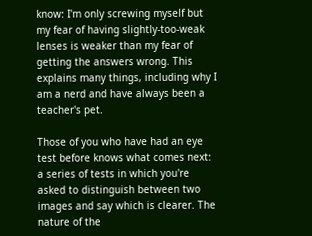know: I'm only screwing myself but my fear of having slightly-too-weak lenses is weaker than my fear of getting the answers wrong. This explains many things, including why I am a nerd and have always been a teacher's pet.

Those of you who have had an eye test before knows what comes next: a series of tests in which you're asked to distinguish between two images and say which is clearer. The nature of the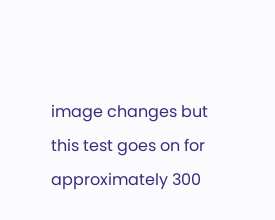image changes but this test goes on for approximately 300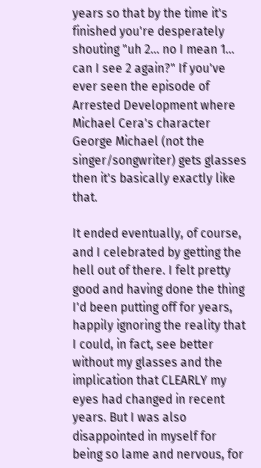years so that by the time it's finished you're desperately shouting "uh 2... no I mean 1... can I see 2 again?" If you've ever seen the episode of Arrested Development where Michael Cera's character George Michael (not the singer/songwriter) gets glasses then it's basically exactly like that.

It ended eventually, of course, and I celebrated by getting the hell out of there. I felt pretty good and having done the thing I'd been putting off for years, happily ignoring the reality that I could, in fact, see better without my glasses and the implication that CLEARLY my eyes had changed in recent years. But I was also disappointed in myself for being so lame and nervous, for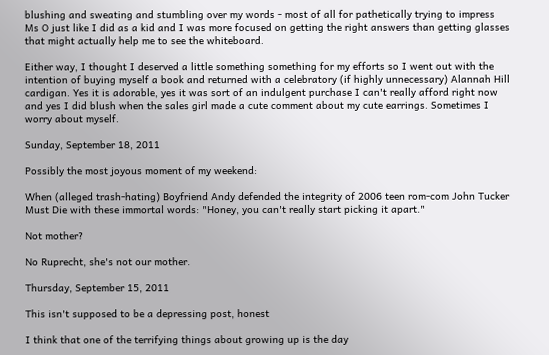blushing and sweating and stumbling over my words - most of all for pathetically trying to impress Ms O just like I did as a kid and I was more focused on getting the right answers than getting glasses that might actually help me to see the whiteboard.

Either way, I thought I deserved a little something something for my efforts so I went out with the intention of buying myself a book and returned with a celebratory (if highly unnecessary) Alannah Hill cardigan. Yes it is adorable, yes it was sort of an indulgent purchase I can't really afford right now and yes I did blush when the sales girl made a cute comment about my cute earrings. Sometimes I worry about myself.

Sunday, September 18, 2011

Possibly the most joyous moment of my weekend:

When (alleged trash-hating) Boyfriend Andy defended the integrity of 2006 teen rom-com John Tucker Must Die with these immortal words: "Honey, you can't really start picking it apart."

Not mother?

No Ruprecht, she's not our mother.

Thursday, September 15, 2011

This isn't supposed to be a depressing post, honest

I think that one of the terrifying things about growing up is the day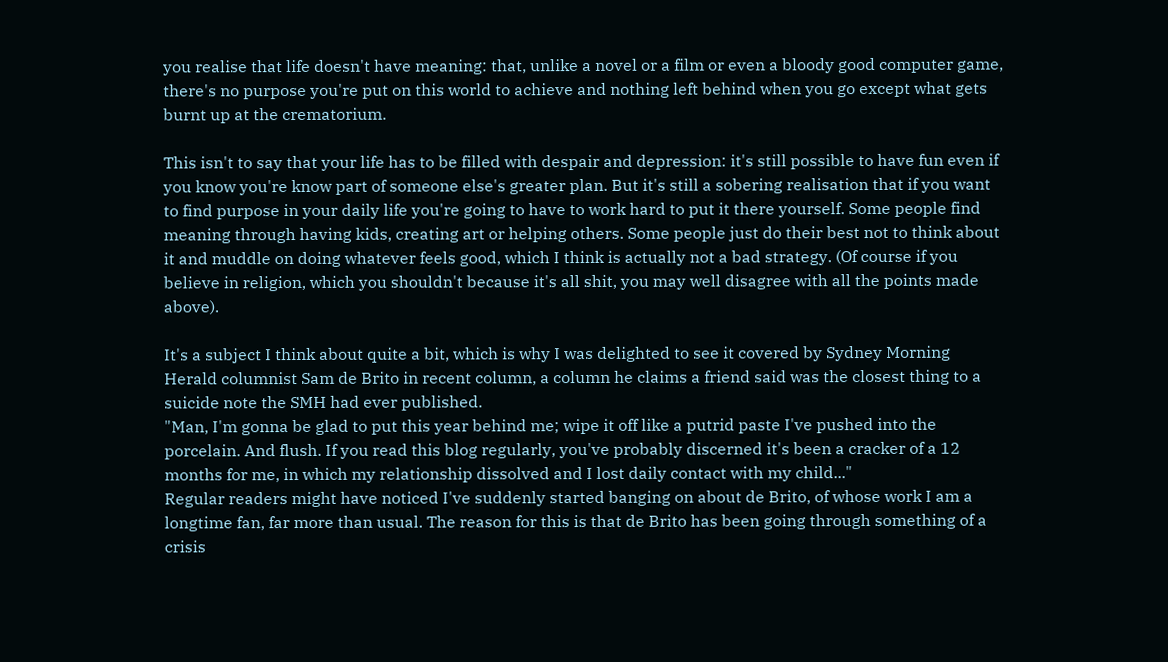you realise that life doesn't have meaning: that, unlike a novel or a film or even a bloody good computer game, there's no purpose you're put on this world to achieve and nothing left behind when you go except what gets burnt up at the crematorium.

This isn't to say that your life has to be filled with despair and depression: it's still possible to have fun even if you know you're know part of someone else's greater plan. But it's still a sobering realisation that if you want to find purpose in your daily life you're going to have to work hard to put it there yourself. Some people find meaning through having kids, creating art or helping others. Some people just do their best not to think about it and muddle on doing whatever feels good, which I think is actually not a bad strategy. (Of course if you believe in religion, which you shouldn't because it's all shit, you may well disagree with all the points made above).

It's a subject I think about quite a bit, which is why I was delighted to see it covered by Sydney Morning Herald columnist Sam de Brito in recent column, a column he claims a friend said was the closest thing to a suicide note the SMH had ever published.
"Man, I'm gonna be glad to put this year behind me; wipe it off like a putrid paste I've pushed into the porcelain. And flush. If you read this blog regularly, you've probably discerned it's been a cracker of a 12 months for me, in which my relationship dissolved and I lost daily contact with my child..."
Regular readers might have noticed I've suddenly started banging on about de Brito, of whose work I am a longtime fan, far more than usual. The reason for this is that de Brito has been going through something of a crisis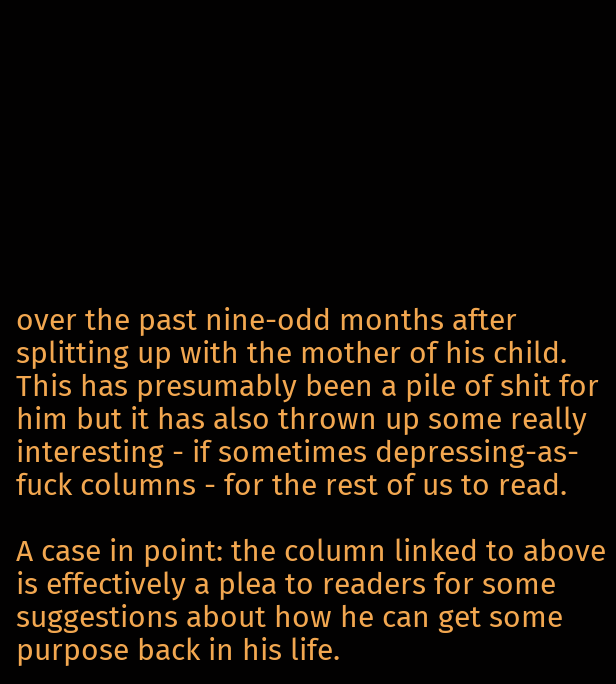over the past nine-odd months after splitting up with the mother of his child. This has presumably been a pile of shit for him but it has also thrown up some really interesting - if sometimes depressing-as-fuck columns - for the rest of us to read.

A case in point: the column linked to above is effectively a plea to readers for some suggestions about how he can get some purpose back in his life.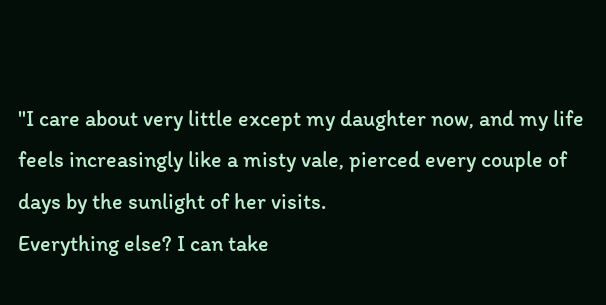"I care about very little except my daughter now, and my life feels increasingly like a misty vale, pierced every couple of days by the sunlight of her visits.
Everything else? I can take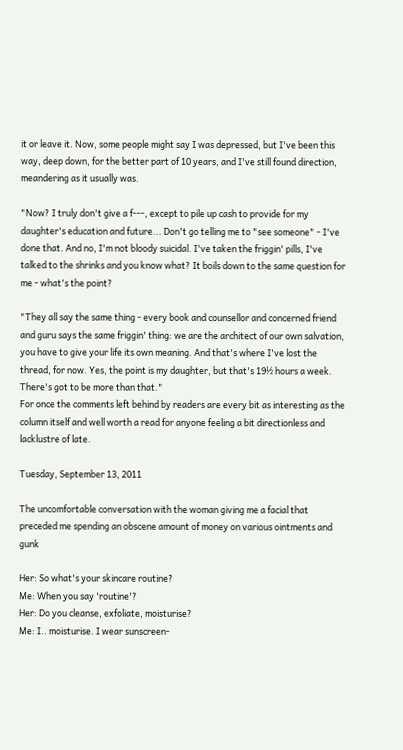it or leave it. Now, some people might say I was depressed, but I've been this way, deep down, for the better part of 10 years, and I've still found direction, meandering as it usually was.

"Now? I truly don't give a f---, except to pile up cash to provide for my daughter's education and future... Don't go telling me to "see someone" - I've done that. And no, I'm not bloody suicidal. I've taken the friggin' pills, I've talked to the shrinks and you know what? It boils down to the same question for me - what's the point?

"They all say the same thing - every book and counsellor and concerned friend and guru says the same friggin' thing: we are the architect of our own salvation, you have to give your life its own meaning. And that's where I've lost the thread, for now. Yes, the point is my daughter, but that's 19½ hours a week.
There's got to be more than that."
For once the comments left behind by readers are every bit as interesting as the column itself and well worth a read for anyone feeling a bit directionless and lacklustre of late.

Tuesday, September 13, 2011

The uncomfortable conversation with the woman giving me a facial that preceded me spending an obscene amount of money on various ointments and gunk

Her: So what's your skincare routine?
Me: When you say 'routine'?
Her: Do you cleanse, exfoliate, moisturise?
Me: I.. moisturise. I wear sunscreen-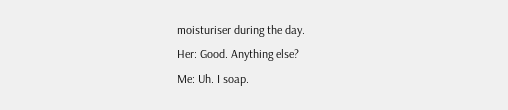moisturiser during the day.
Her: Good. Anything else?
Me: Uh. I soap.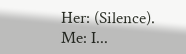Her: (Silence).
Me: I...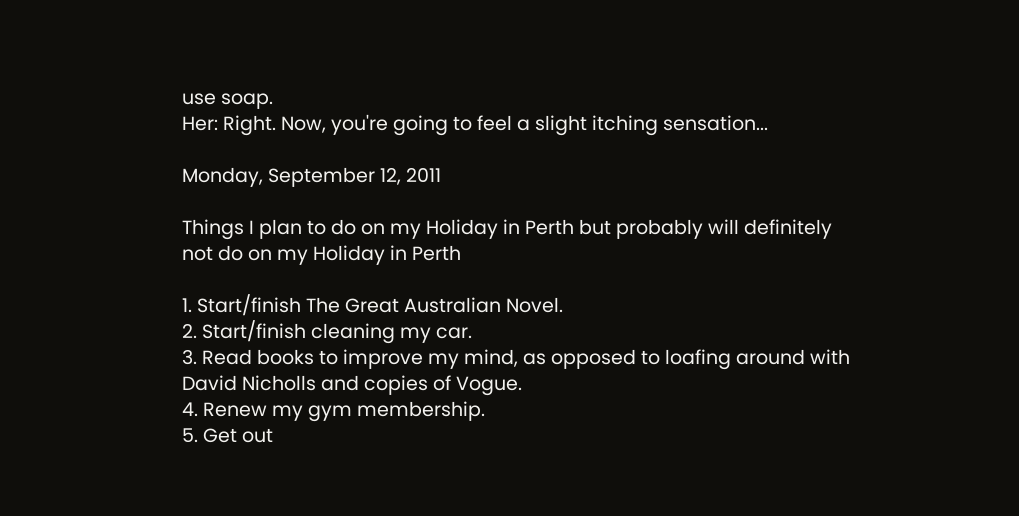use soap.
Her: Right. Now, you're going to feel a slight itching sensation...

Monday, September 12, 2011

Things I plan to do on my Holiday in Perth but probably will definitely not do on my Holiday in Perth

1. Start/finish The Great Australian Novel.
2. Start/finish cleaning my car.
3. Read books to improve my mind, as opposed to loafing around with David Nicholls and copies of Vogue.
4. Renew my gym membership.
5. Get out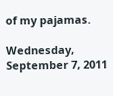of my pajamas.

Wednesday, September 7, 2011